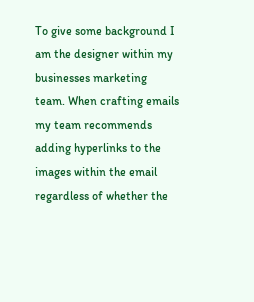To give some background I am the designer within my businesses marketing team. When crafting emails my team recommends adding hyperlinks to the images within the email regardless of whether the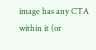image has any CTA within it (or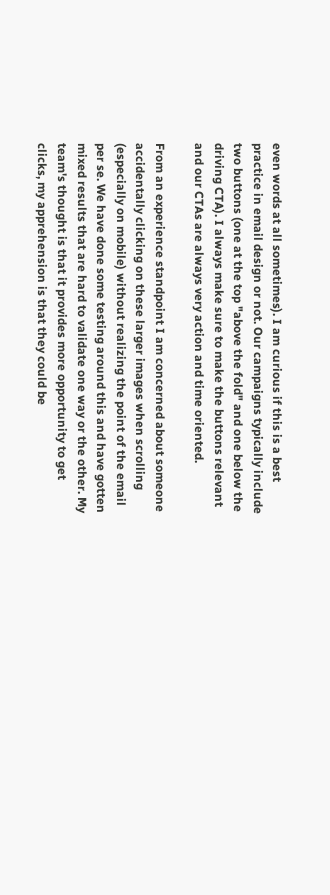even words at all sometimes). I am curious if this is a best practice in email design or not. Our campaigns typically include two buttons (one at the top "above the fold" and one below the driving CTA). I always make sure to make the buttons relevant and our CTAs are always very action and time oriented.

From an experience standpoint I am concerned about someone accidentally clicking on these larger images when scrolling (especially on mobile) without realizing the point of the email per se. We have done some testing around this and have gotten mixed results that are hard to validate one way or the other. My team's thought is that it provides more opportunity to get clicks, my apprehension is that they could be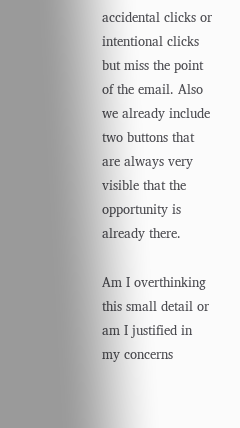accidental clicks or intentional clicks but miss the point of the email. Also we already include two buttons that are always very visible that the opportunity is already there.

Am I overthinking this small detail or am I justified in my concerns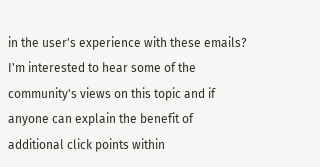in the user's experience with these emails? I'm interested to hear some of the community's views on this topic and if anyone can explain the benefit of additional click points within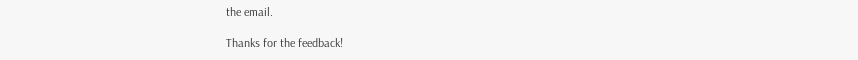the email.

Thanks for the feedback!